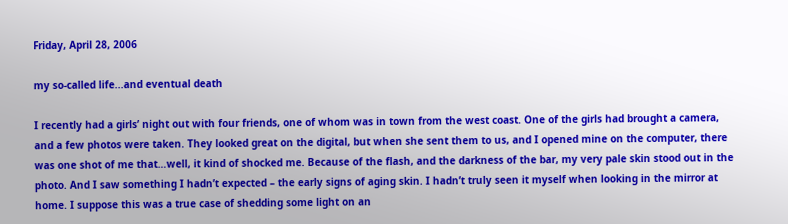Friday, April 28, 2006

my so-called life...and eventual death

I recently had a girls’ night out with four friends, one of whom was in town from the west coast. One of the girls had brought a camera, and a few photos were taken. They looked great on the digital, but when she sent them to us, and I opened mine on the computer, there was one shot of me that…well, it kind of shocked me. Because of the flash, and the darkness of the bar, my very pale skin stood out in the photo. And I saw something I hadn’t expected – the early signs of aging skin. I hadn’t truly seen it myself when looking in the mirror at home. I suppose this was a true case of shedding some light on an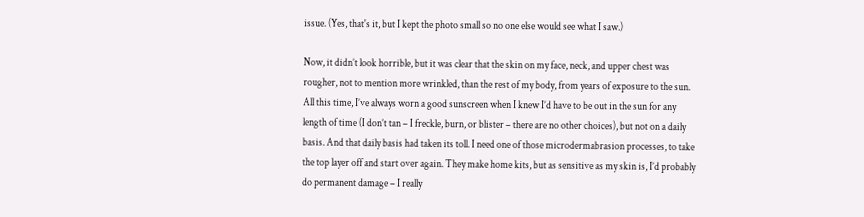issue. (Yes, that's it, but I kept the photo small so no one else would see what I saw.)

Now, it didn’t look horrible, but it was clear that the skin on my face, neck, and upper chest was rougher, not to mention more wrinkled, than the rest of my body, from years of exposure to the sun. All this time, I’ve always worn a good sunscreen when I knew I’d have to be out in the sun for any length of time (I don’t tan – I freckle, burn, or blister – there are no other choices), but not on a daily basis. And that daily basis had taken its toll. I need one of those microdermabrasion processes, to take the top layer off and start over again. They make home kits, but as sensitive as my skin is, I’d probably do permanent damage – I really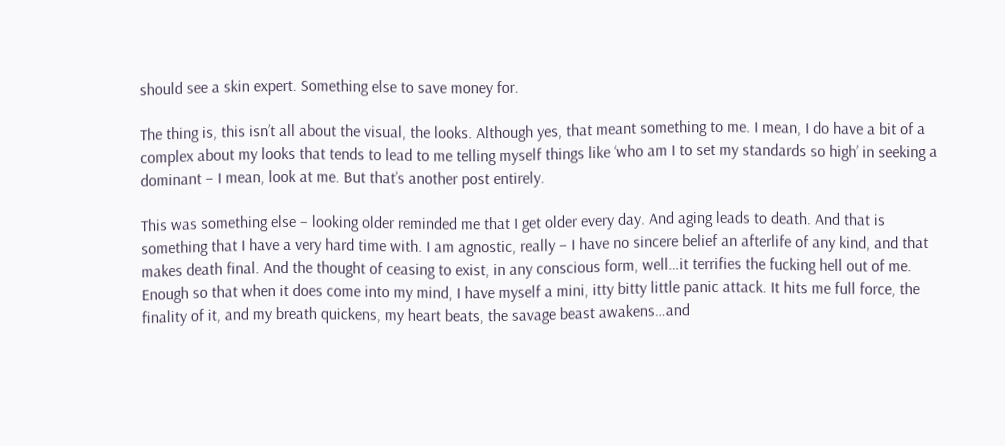should see a skin expert. Something else to save money for.

The thing is, this isn’t all about the visual, the looks. Although yes, that meant something to me. I mean, I do have a bit of a complex about my looks that tends to lead to me telling myself things like ‘who am I to set my standards so high’ in seeking a dominant – I mean, look at me. But that’s another post entirely.

This was something else – looking older reminded me that I get older every day. And aging leads to death. And that is something that I have a very hard time with. I am agnostic, really – I have no sincere belief an afterlife of any kind, and that makes death final. And the thought of ceasing to exist, in any conscious form, well…it terrifies the fucking hell out of me. Enough so that when it does come into my mind, I have myself a mini, itty bitty little panic attack. It hits me full force, the finality of it, and my breath quickens, my heart beats, the savage beast awakens…and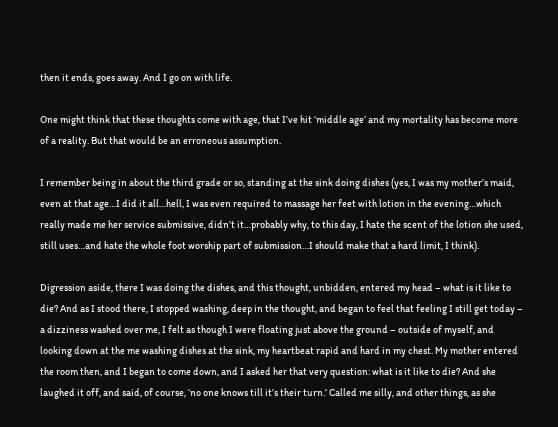then it ends, goes away. And I go on with life.

One might think that these thoughts come with age, that I’ve hit ‘middle age’ and my mortality has become more of a reality. But that would be an erroneous assumption.

I remember being in about the third grade or so, standing at the sink doing dishes (yes, I was my mother’s maid, even at that age…I did it all…hell, I was even required to massage her feet with lotion in the evening…which really made me her service submissive, didn’t it…probably why, to this day, I hate the scent of the lotion she used, still uses…and hate the whole foot worship part of submission…I should make that a hard limit, I think).

Digression aside, there I was doing the dishes, and this thought, unbidden, entered my head – what is it like to die? And as I stood there, I stopped washing, deep in the thought, and began to feel that feeling I still get today – a dizziness washed over me, I felt as though I were floating just above the ground – outside of myself, and looking down at the me washing dishes at the sink, my heartbeat rapid and hard in my chest. My mother entered the room then, and I began to come down, and I asked her that very question: what is it like to die? And she laughed it off, and said, of course, ‘no one knows till it’s their turn.’ Called me silly, and other things, as she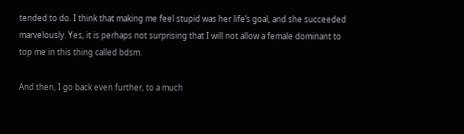tended to do. I think that making me feel stupid was her life’s goal, and she succeeded marvelously. Yes, it is perhaps not surprising that I will not allow a female dominant to top me in this thing called bdsm.

And then, I go back even further, to a much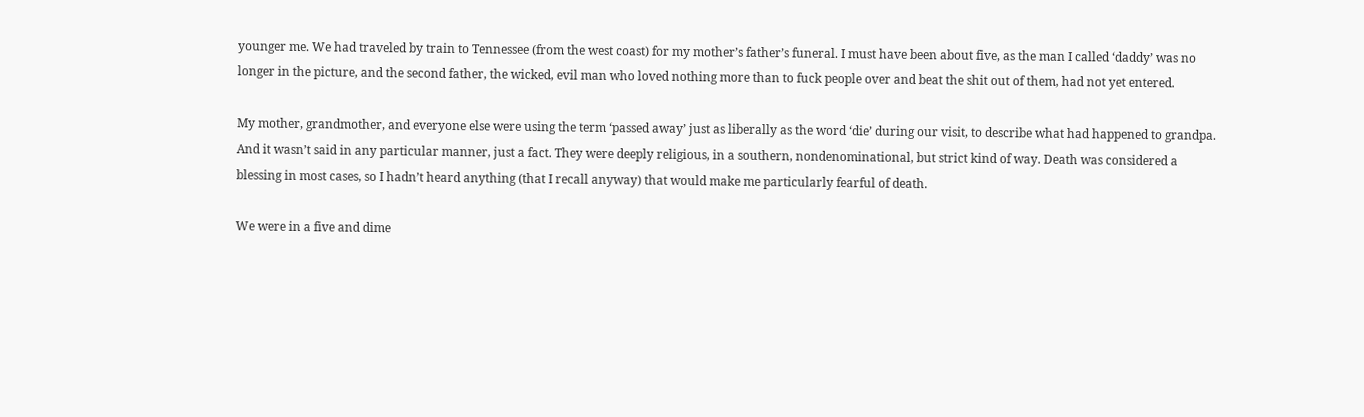younger me. We had traveled by train to Tennessee (from the west coast) for my mother’s father’s funeral. I must have been about five, as the man I called ‘daddy’ was no longer in the picture, and the second father, the wicked, evil man who loved nothing more than to fuck people over and beat the shit out of them, had not yet entered.

My mother, grandmother, and everyone else were using the term ‘passed away’ just as liberally as the word ‘die’ during our visit, to describe what had happened to grandpa. And it wasn’t said in any particular manner, just a fact. They were deeply religious, in a southern, nondenominational, but strict kind of way. Death was considered a blessing in most cases, so I hadn’t heard anything (that I recall anyway) that would make me particularly fearful of death.

We were in a five and dime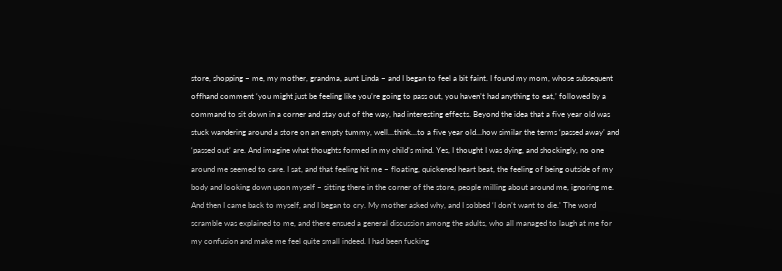store, shopping – me, my mother, grandma, aunt Linda – and I began to feel a bit faint. I found my mom, whose subsequent offhand comment ‘you might just be feeling like you’re going to pass out, you haven’t had anything to eat,’ followed by a command to sit down in a corner and stay out of the way, had interesting effects. Beyond the idea that a five year old was stuck wandering around a store on an empty tummy, well…think…to a five year old…how similar the terms ‘passed away’ and ‘passed out’ are. And imagine what thoughts formed in my child’s mind. Yes, I thought I was dying, and shockingly, no one around me seemed to care. I sat, and that feeling hit me – floating, quickened heart beat, the feeling of being outside of my body and looking down upon myself – sitting there in the corner of the store, people milling about around me, ignoring me. And then I came back to myself, and I began to cry. My mother asked why, and I sobbed ‘I don’t want to die.’ The word scramble was explained to me, and there ensued a general discussion among the adults, who all managed to laugh at me for my confusion and make me feel quite small indeed. I had been fucking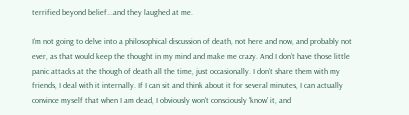terrified beyond belief...and they laughed at me.

I’m not going to delve into a philosophical discussion of death, not here and now, and probably not ever, as that would keep the thought in my mind and make me crazy. And I don’t have those little panic attacks at the though of death all the time, just occasionally. I don’t share them with my friends, I deal with it internally. If I can sit and think about it for several minutes, I can actually convince myself that when I am dead, I obviously won't consciously 'know' it, and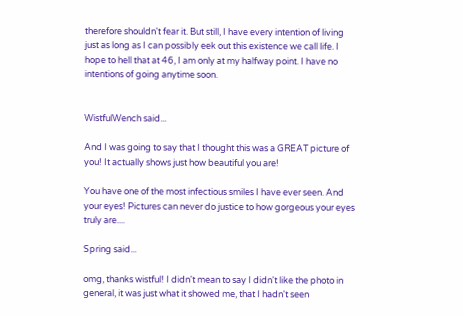therefore shouldn't fear it. But still, I have every intention of living just as long as I can possibly eek out this existence we call life. I hope to hell that at 46, I am only at my halfway point. I have no intentions of going anytime soon.


WistfulWench said...

And I was going to say that I thought this was a GREAT picture of you! It actually shows just how beautiful you are!

You have one of the most infectious smiles I have ever seen. And your eyes! Pictures can never do justice to how gorgeous your eyes truly are....

Spring said...

omg, thanks wistful! I didn't mean to say I didn't like the photo in general, it was just what it showed me, that I hadn't seen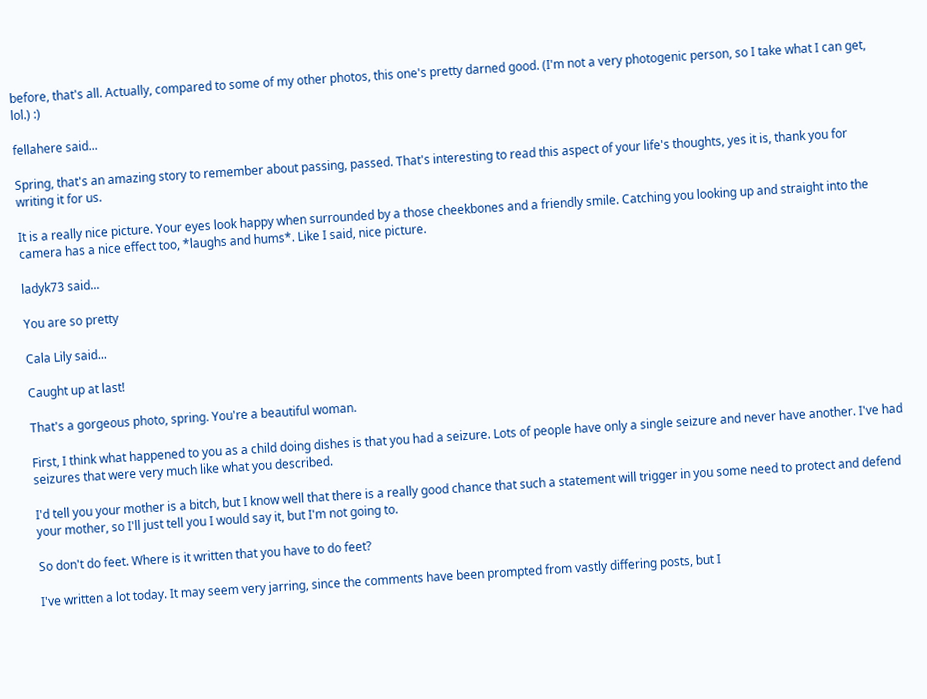before, that's all. Actually, compared to some of my other photos, this one's pretty darned good. (I'm not a very photogenic person, so I take what I can get, lol.) :)

fellahere said...

Spring, that's an amazing story to remember about passing, passed. That's interesting to read this aspect of your life's thoughts, yes it is, thank you for writing it for us.

It is a really nice picture. Your eyes look happy when surrounded by a those cheekbones and a friendly smile. Catching you looking up and straight into the camera has a nice effect too, *laughs and hums*. Like I said, nice picture.

ladyk73 said...

You are so pretty

Cala Lily said...

Caught up at last!

That's a gorgeous photo, spring. You're a beautiful woman.

First, I think what happened to you as a child doing dishes is that you had a seizure. Lots of people have only a single seizure and never have another. I've had seizures that were very much like what you described.

I'd tell you your mother is a bitch, but I know well that there is a really good chance that such a statement will trigger in you some need to protect and defend your mother, so I'll just tell you I would say it, but I'm not going to.

So don't do feet. Where is it written that you have to do feet?

I've written a lot today. It may seem very jarring, since the comments have been prompted from vastly differing posts, but I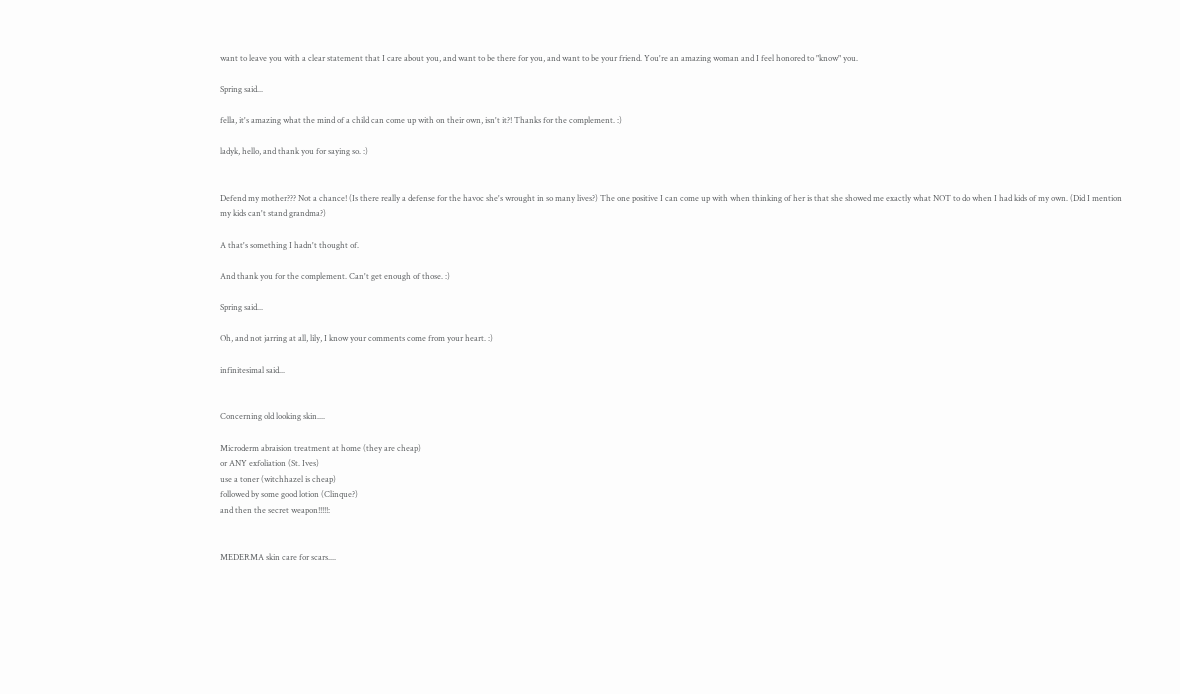want to leave you with a clear statement that I care about you, and want to be there for you, and want to be your friend. You're an amazing woman and I feel honored to "know" you.

Spring said...

fella, it's amazing what the mind of a child can come up with on their own, isn't it?! Thanks for the complement. :)

ladyk, hello, and thank you for saying so. :)


Defend my mother??? Not a chance! (Is there really a defense for the havoc she's wrought in so many lives?) The one positive I can come up with when thinking of her is that she showed me exactly what NOT to do when I had kids of my own. (Did I mention my kids can't stand grandma?)

A that's something I hadn't thought of.

And thank you for the complement. Can't get enough of those. :)

Spring said...

Oh, and not jarring at all, lily, I know your comments come from your heart. :)

infinitesimal said...


Concerning old looking skin....

Microderm abraision treatment at home (they are cheap)
or ANY exfoliation (St. Ives)
use a toner (witchhazel is cheap)
followed by some good lotion (Clinque?)
and then the secret weapon!!!!!:


MEDERMA skin care for scars....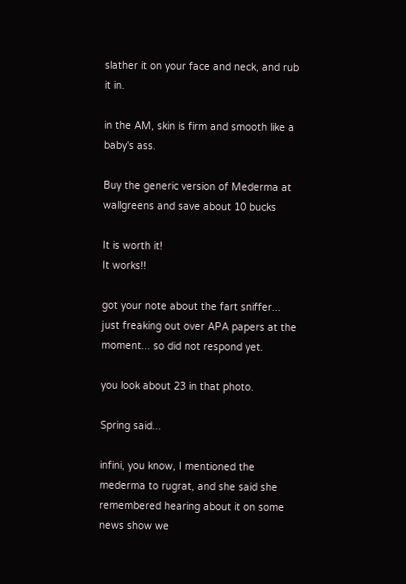slather it on your face and neck, and rub it in.

in the AM, skin is firm and smooth like a baby's ass.

Buy the generic version of Mederma at wallgreens and save about 10 bucks

It is worth it!
It works!!

got your note about the fart sniffer...
just freaking out over APA papers at the moment... so did not respond yet.

you look about 23 in that photo.

Spring said...

infini, you know, I mentioned the mederma to rugrat, and she said she remembered hearing about it on some news show we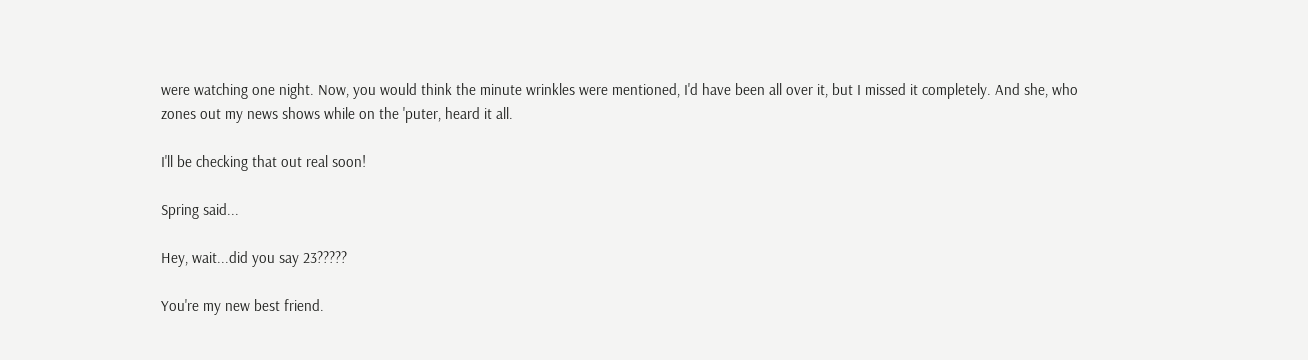were watching one night. Now, you would think the minute wrinkles were mentioned, I'd have been all over it, but I missed it completely. And she, who zones out my news shows while on the 'puter, heard it all.

I'll be checking that out real soon!

Spring said...

Hey, wait...did you say 23?????

You're my new best friend.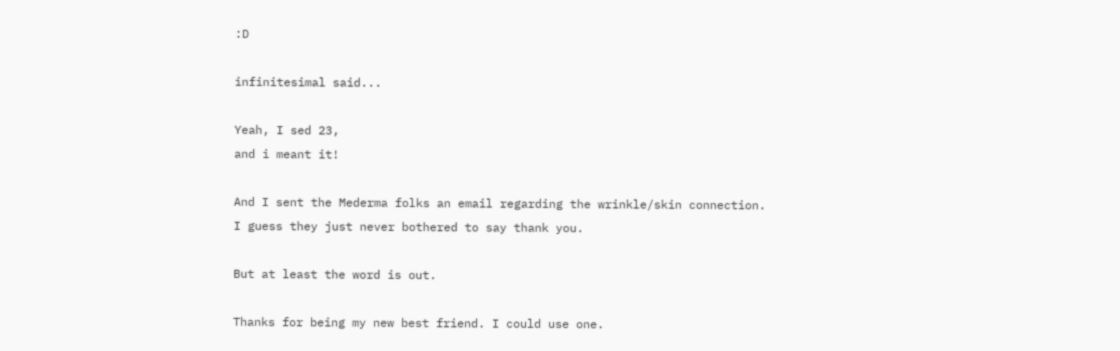:D

infinitesimal said...

Yeah, I sed 23,
and i meant it!

And I sent the Mederma folks an email regarding the wrinkle/skin connection.
I guess they just never bothered to say thank you.

But at least the word is out.

Thanks for being my new best friend. I could use one.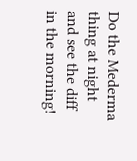Do the Mederma thing at night and see the diff in the morning!